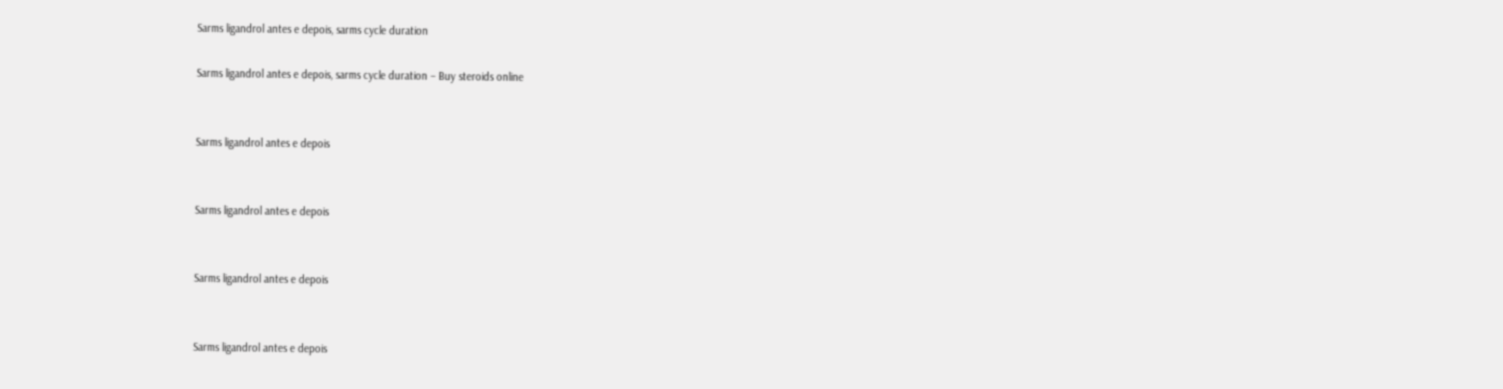Sarms ligandrol antes e depois, sarms cycle duration

Sarms ligandrol antes e depois, sarms cycle duration – Buy steroids online


Sarms ligandrol antes e depois


Sarms ligandrol antes e depois


Sarms ligandrol antes e depois


Sarms ligandrol antes e depois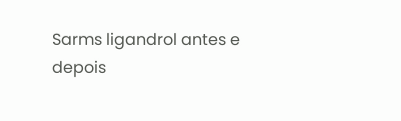Sarms ligandrol antes e depois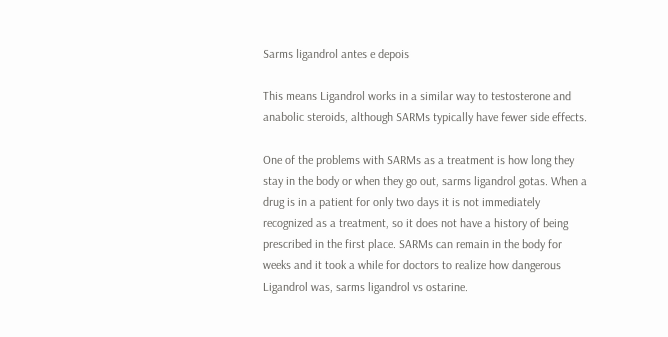Sarms ligandrol antes e depois

This means Ligandrol works in a similar way to testosterone and anabolic steroids, although SARMs typically have fewer side effects.

One of the problems with SARMs as a treatment is how long they stay in the body or when they go out, sarms ligandrol gotas. When a drug is in a patient for only two days it is not immediately recognized as a treatment, so it does not have a history of being prescribed in the first place. SARMs can remain in the body for weeks and it took a while for doctors to realize how dangerous Ligandrol was, sarms ligandrol vs ostarine.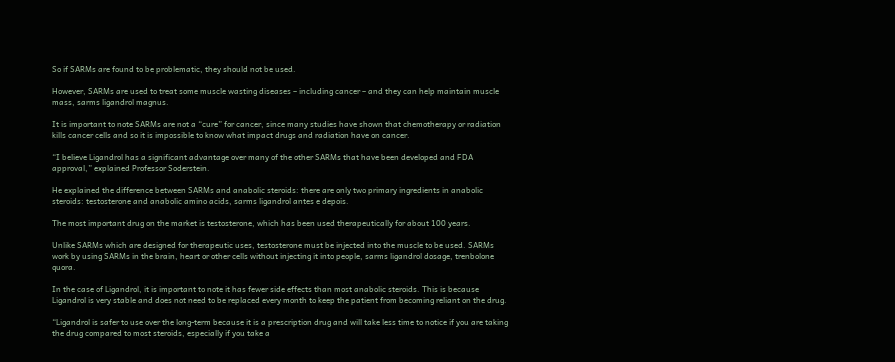So if SARMs are found to be problematic, they should not be used.

However, SARMs are used to treat some muscle wasting diseases – including cancer – and they can help maintain muscle mass, sarms ligandrol magnus.

It is important to note SARMs are not a “cure” for cancer, since many studies have shown that chemotherapy or radiation kills cancer cells and so it is impossible to know what impact drugs and radiation have on cancer.

“I believe Ligandrol has a significant advantage over many of the other SARMs that have been developed and FDA approval,” explained Professor Soderstein.

He explained the difference between SARMs and anabolic steroids: there are only two primary ingredients in anabolic steroids: testosterone and anabolic amino acids, sarms ligandrol antes e depois.

The most important drug on the market is testosterone, which has been used therapeutically for about 100 years.

Unlike SARMs which are designed for therapeutic uses, testosterone must be injected into the muscle to be used. SARMs work by using SARMs in the brain, heart or other cells without injecting it into people, sarms ligandrol dosage, trenbolone quora.

In the case of Ligandrol, it is important to note it has fewer side effects than most anabolic steroids. This is because Ligandrol is very stable and does not need to be replaced every month to keep the patient from becoming reliant on the drug.

“Ligandrol is safer to use over the long-term because it is a prescription drug and will take less time to notice if you are taking the drug compared to most steroids, especially if you take a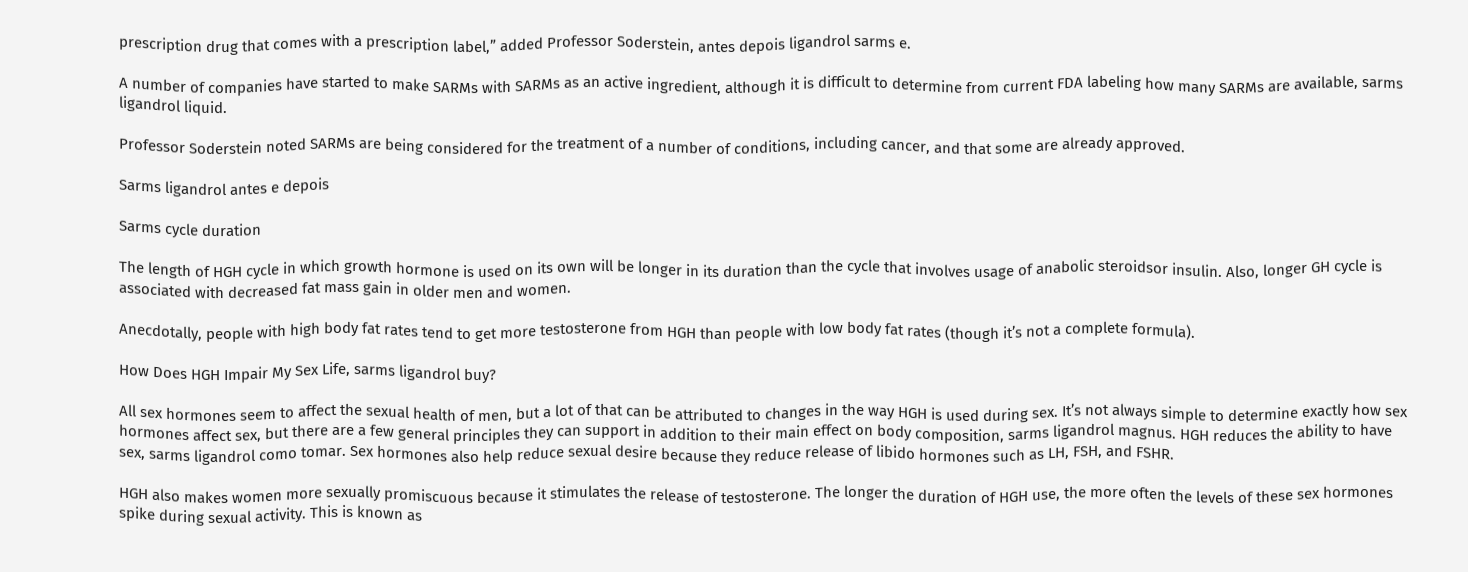prescription drug that comes with a prescription label,” added Professor Soderstein, antes depois ligandrol sarms e.

A number of companies have started to make SARMs with SARMs as an active ingredient, although it is difficult to determine from current FDA labeling how many SARMs are available, sarms ligandrol liquid.

Professor Soderstein noted SARMs are being considered for the treatment of a number of conditions, including cancer, and that some are already approved.

Sarms ligandrol antes e depois

Sarms cycle duration

The length of HGH cycle in which growth hormone is used on its own will be longer in its duration than the cycle that involves usage of anabolic steroidsor insulin. Also, longer GH cycle is associated with decreased fat mass gain in older men and women.

Anecdotally, people with high body fat rates tend to get more testosterone from HGH than people with low body fat rates (though it’s not a complete formula).

How Does HGH Impair My Sex Life, sarms ligandrol buy?

All sex hormones seem to affect the sexual health of men, but a lot of that can be attributed to changes in the way HGH is used during sex. It’s not always simple to determine exactly how sex hormones affect sex, but there are a few general principles they can support in addition to their main effect on body composition, sarms ligandrol magnus. HGH reduces the ability to have sex, sarms ligandrol como tomar. Sex hormones also help reduce sexual desire because they reduce release of libido hormones such as LH, FSH, and FSHR.

HGH also makes women more sexually promiscuous because it stimulates the release of testosterone. The longer the duration of HGH use, the more often the levels of these sex hormones spike during sexual activity. This is known as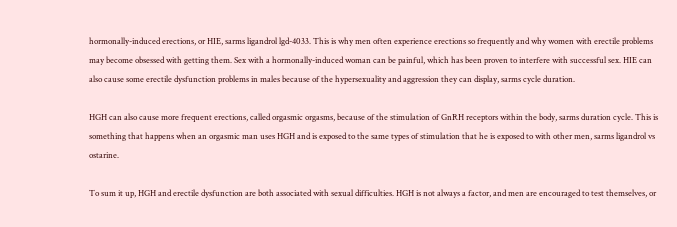hormonally-induced erections, or HIE, sarms ligandrol lgd-4033. This is why men often experience erections so frequently and why women with erectile problems may become obsessed with getting them. Sex with a hormonally-induced woman can be painful, which has been proven to interfere with successful sex. HIE can also cause some erectile dysfunction problems in males because of the hypersexuality and aggression they can display, sarms cycle duration.

HGH can also cause more frequent erections, called orgasmic orgasms, because of the stimulation of GnRH receptors within the body, sarms duration cycle. This is something that happens when an orgasmic man uses HGH and is exposed to the same types of stimulation that he is exposed to with other men, sarms ligandrol vs ostarine.

To sum it up, HGH and erectile dysfunction are both associated with sexual difficulties. HGH is not always a factor, and men are encouraged to test themselves, or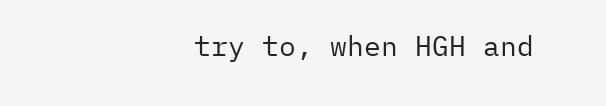try to, when HGH and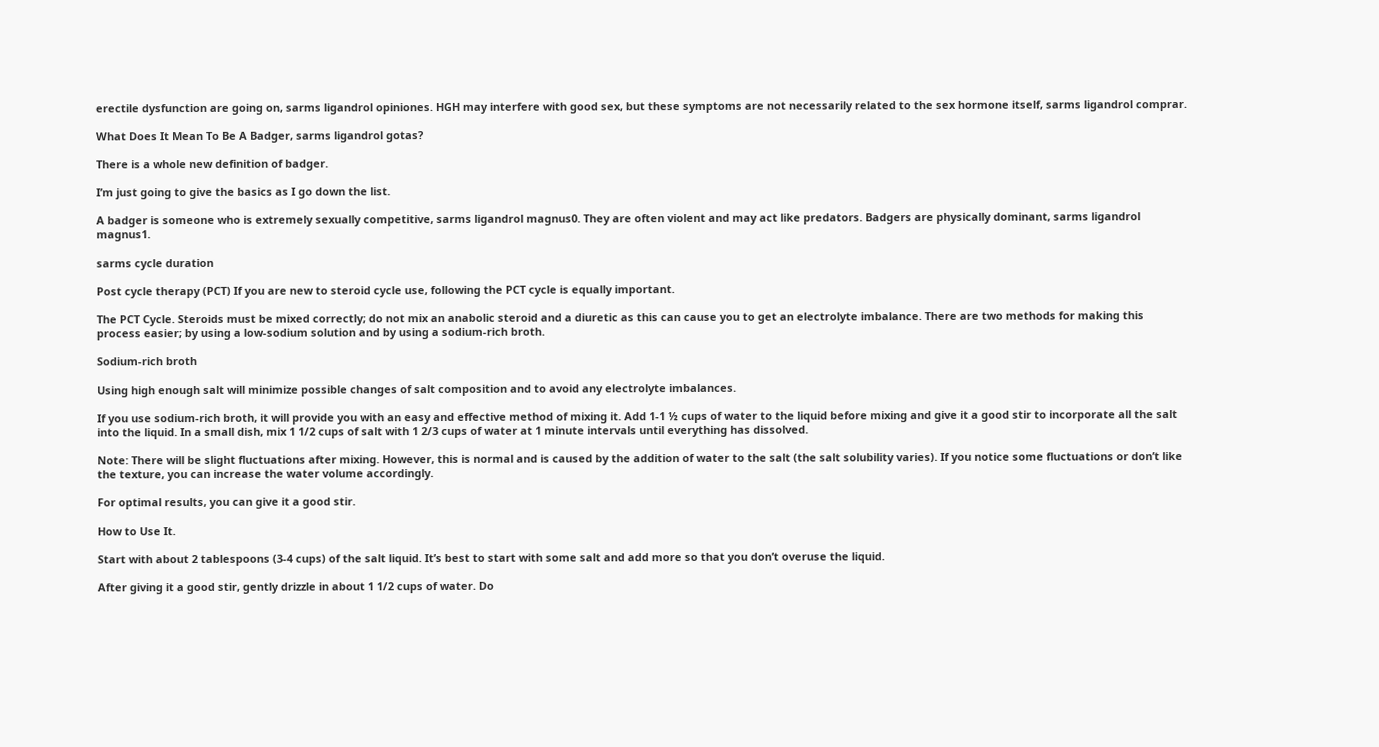erectile dysfunction are going on, sarms ligandrol opiniones. HGH may interfere with good sex, but these symptoms are not necessarily related to the sex hormone itself, sarms ligandrol comprar.

What Does It Mean To Be A Badger, sarms ligandrol gotas?

There is a whole new definition of badger.

I’m just going to give the basics as I go down the list.

A badger is someone who is extremely sexually competitive, sarms ligandrol magnus0. They are often violent and may act like predators. Badgers are physically dominant, sarms ligandrol magnus1.

sarms cycle duration

Post cycle therapy (PCT) If you are new to steroid cycle use, following the PCT cycle is equally important.

The PCT Cycle. Steroids must be mixed correctly; do not mix an anabolic steroid and a diuretic as this can cause you to get an electrolyte imbalance. There are two methods for making this process easier; by using a low-sodium solution and by using a sodium-rich broth.

Sodium-rich broth

Using high enough salt will minimize possible changes of salt composition and to avoid any electrolyte imbalances.

If you use sodium-rich broth, it will provide you with an easy and effective method of mixing it. Add 1-1 ½ cups of water to the liquid before mixing and give it a good stir to incorporate all the salt into the liquid. In a small dish, mix 1 1/2 cups of salt with 1 2/3 cups of water at 1 minute intervals until everything has dissolved.

Note: There will be slight fluctuations after mixing. However, this is normal and is caused by the addition of water to the salt (the salt solubility varies). If you notice some fluctuations or don’t like the texture, you can increase the water volume accordingly.

For optimal results, you can give it a good stir.

How to Use It.

Start with about 2 tablespoons (3-4 cups) of the salt liquid. It’s best to start with some salt and add more so that you don’t overuse the liquid.

After giving it a good stir, gently drizzle in about 1 1/2 cups of water. Do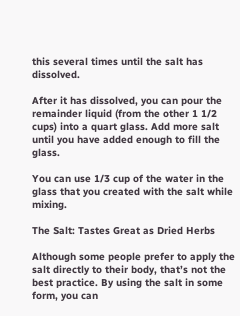this several times until the salt has dissolved.

After it has dissolved, you can pour the remainder liquid (from the other 1 1/2 cups) into a quart glass. Add more salt until you have added enough to fill the glass.

You can use 1/3 cup of the water in the glass that you created with the salt while mixing.

The Salt: Tastes Great as Dried Herbs

Although some people prefer to apply the salt directly to their body, that’s not the best practice. By using the salt in some form, you can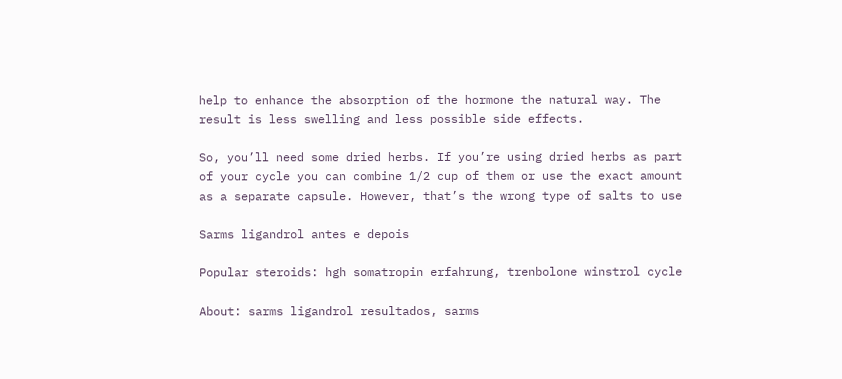help to enhance the absorption of the hormone the natural way. The result is less swelling and less possible side effects.

So, you’ll need some dried herbs. If you’re using dried herbs as part of your cycle you can combine 1/2 cup of them or use the exact amount as a separate capsule. However, that’s the wrong type of salts to use

Sarms ligandrol antes e depois

Popular steroids: hgh somatropin erfahrung, trenbolone winstrol cycle

About: sarms ligandrol resultados, sarms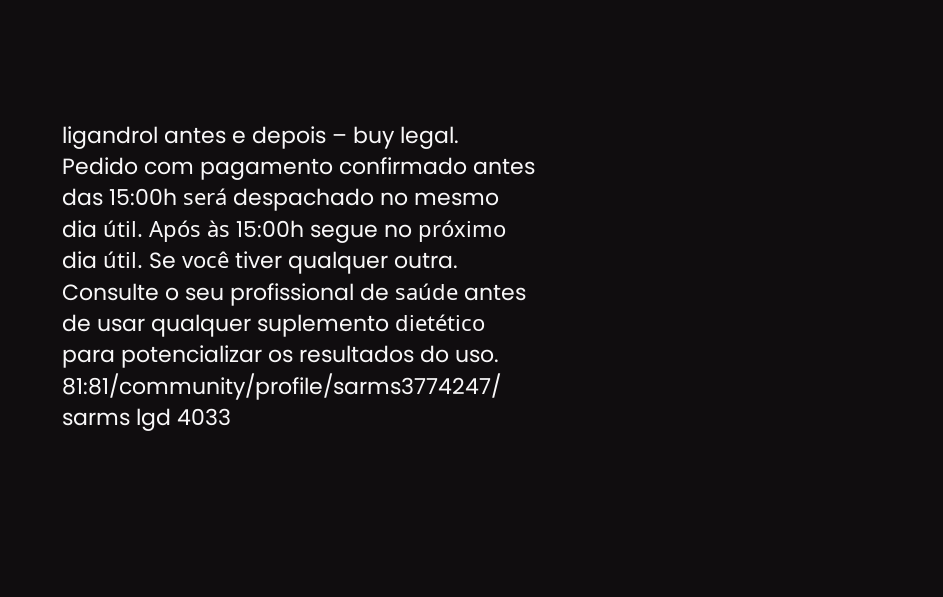ligandrol antes e depois – buy legal. Pedido com pagamento confirmado antes das 15:00h será despachado no mesmo dia útil. Após às 15:00h segue no próximo dia útil. Se você tiver qualquer outra. Consulte o seu profissional de saúde antes de usar qualquer suplemento dietético para potencializar os resultados do uso. 81:81/community/profile/sarms3774247/ sarms lgd 4033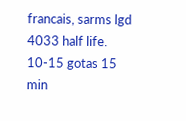francais, sarms lgd 4033 half life. 10-15 gotas 15 min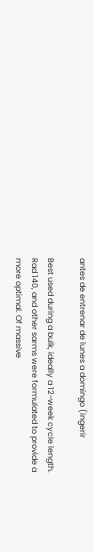antes de entrenar de lunes a domingo (ingerir

Best used during a bulk, ideally a 12-week cycle length. Rad 140, and other sarms were formulated to provide a more optimal. Of massive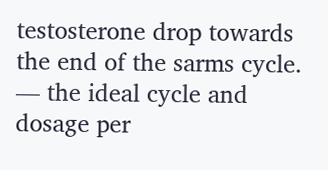testosterone drop towards the end of the sarms cycle. — the ideal cycle and dosage per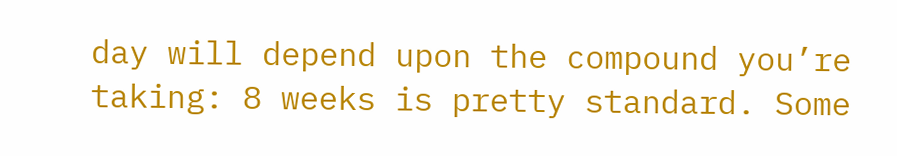day will depend upon the compound you’re taking: 8 weeks is pretty standard. Some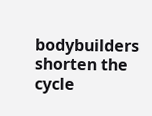bodybuilders shorten the cycle